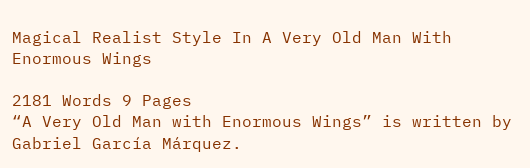Magical Realist Style In A Very Old Man With Enormous Wings

2181 Words 9 Pages
“A Very Old Man with Enormous Wings” is written by Gabriel García Márquez.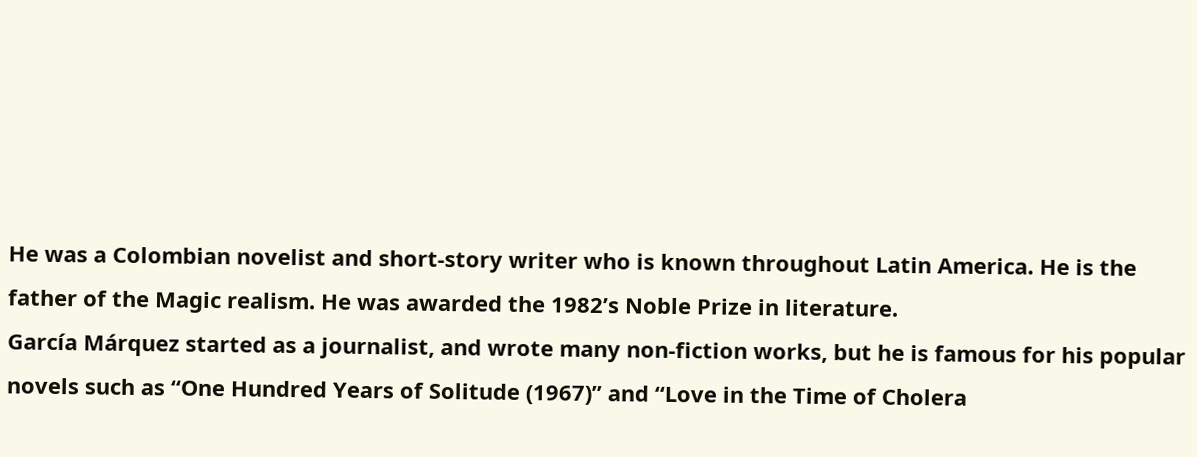He was a Colombian novelist and short-story writer who is known throughout Latin America. He is the father of the Magic realism. He was awarded the 1982’s Noble Prize in literature.
García Márquez started as a journalist, and wrote many non-fiction works, but he is famous for his popular novels such as “One Hundred Years of Solitude (1967)” and “Love in the Time of Cholera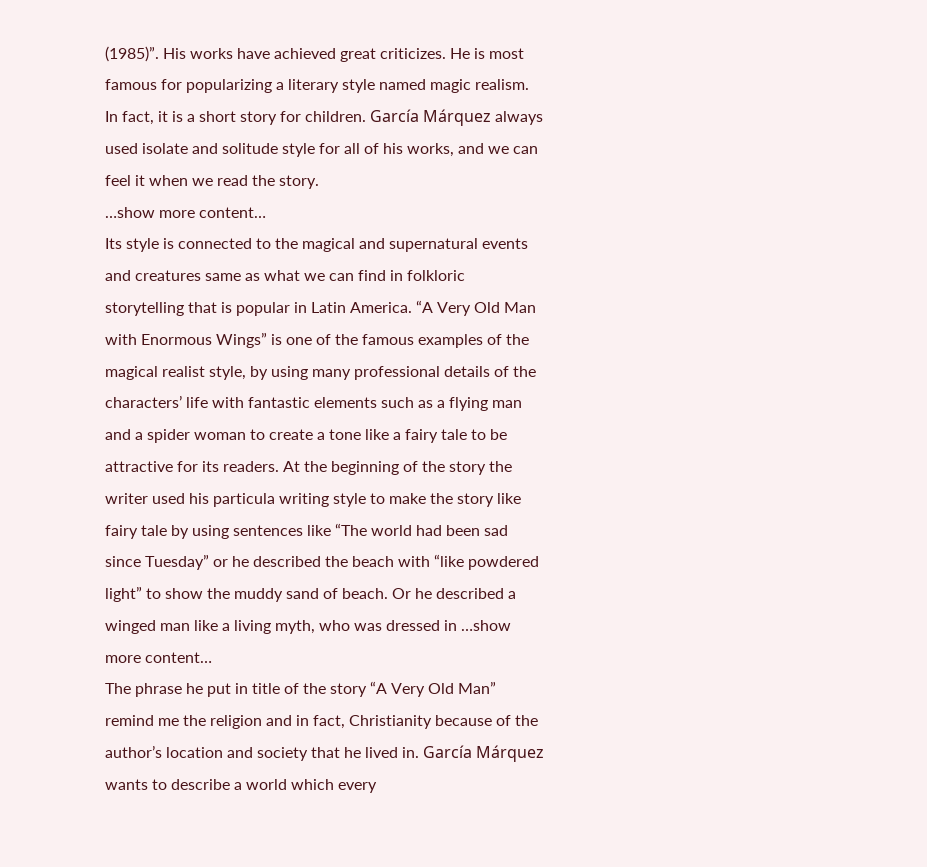(1985)”. His works have achieved great criticizes. He is most famous for popularizing a literary style named magic realism.
In fact, it is a short story for children. García Márquez always used isolate and solitude style for all of his works, and we can feel it when we read the story.
…show more content…
Its style is connected to the magical and supernatural events and creatures same as what we can find in folkloric storytelling that is popular in Latin America. “A Very Old Man with Enormous Wings” is one of the famous examples of the magical realist style, by using many professional details of the characters’ life with fantastic elements such as a flying man and a spider woman to create a tone like a fairy tale to be attractive for its readers. At the beginning of the story the writer used his particula writing style to make the story like fairy tale by using sentences like “The world had been sad since Tuesday” or he described the beach with “like powdered light” to show the muddy sand of beach. Or he described a winged man like a living myth, who was dressed in …show more content…
The phrase he put in title of the story “A Very Old Man” remind me the religion and in fact, Christianity because of the author’s location and society that he lived in. García Márquez wants to describe a world which every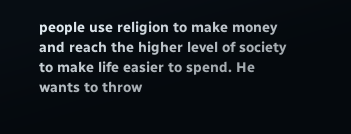people use religion to make money and reach the higher level of society to make life easier to spend. He wants to throw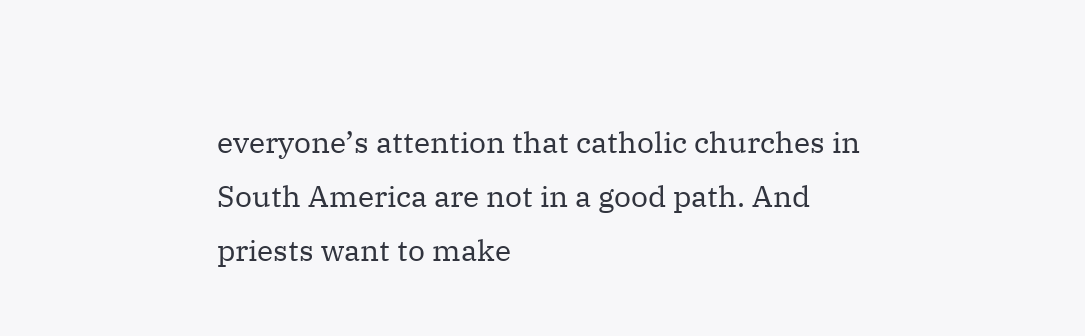everyone’s attention that catholic churches in South America are not in a good path. And priests want to make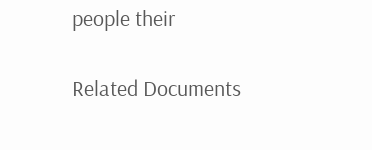people their

Related Documents